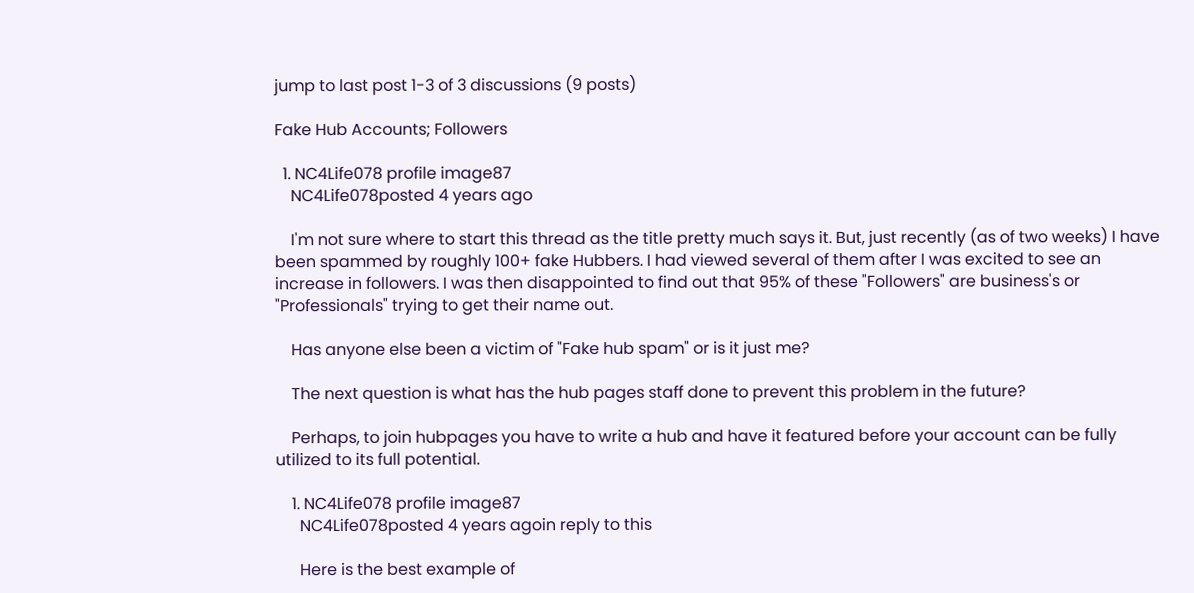jump to last post 1-3 of 3 discussions (9 posts)

Fake Hub Accounts; Followers

  1. NC4Life078 profile image87
    NC4Life078posted 4 years ago

    I'm not sure where to start this thread as the title pretty much says it. But, just recently (as of two weeks) I have been spammed by roughly 100+ fake Hubbers. I had viewed several of them after I was excited to see an increase in followers. I was then disappointed to find out that 95% of these "Followers" are business's or "Professionals" trying to get their name out.

    Has anyone else been a victim of "Fake hub spam" or is it just me?

    The next question is what has the hub pages staff done to prevent this problem in the future?

    Perhaps, to join hubpages you have to write a hub and have it featured before your account can be fully utilized to its full potential.

    1. NC4Life078 profile image87
      NC4Life078posted 4 years agoin reply to this

      Here is the best example of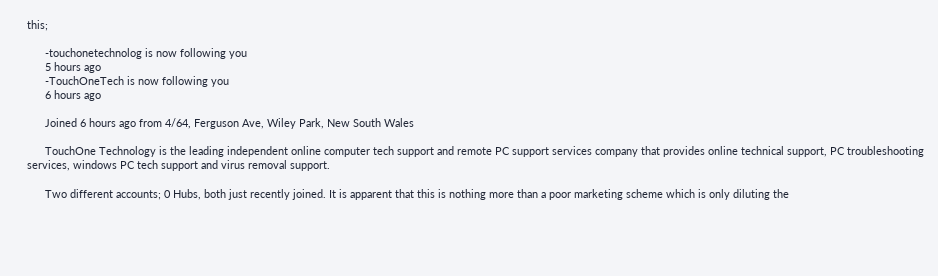this;

      -touchonetechnolog is now following you
      5 hours ago
      -TouchOneTech is now following you
      6 hours ago

      Joined 6 hours ago from 4/64, Ferguson Ave, Wiley Park, New South Wales

      TouchOne Technology is the leading independent online computer tech support and remote PC support services company that provides online technical support, PC troubleshooting services, windows PC tech support and virus removal support.

      Two different accounts; 0 Hubs, both just recently joined. It is apparent that this is nothing more than a poor marketing scheme which is only diluting the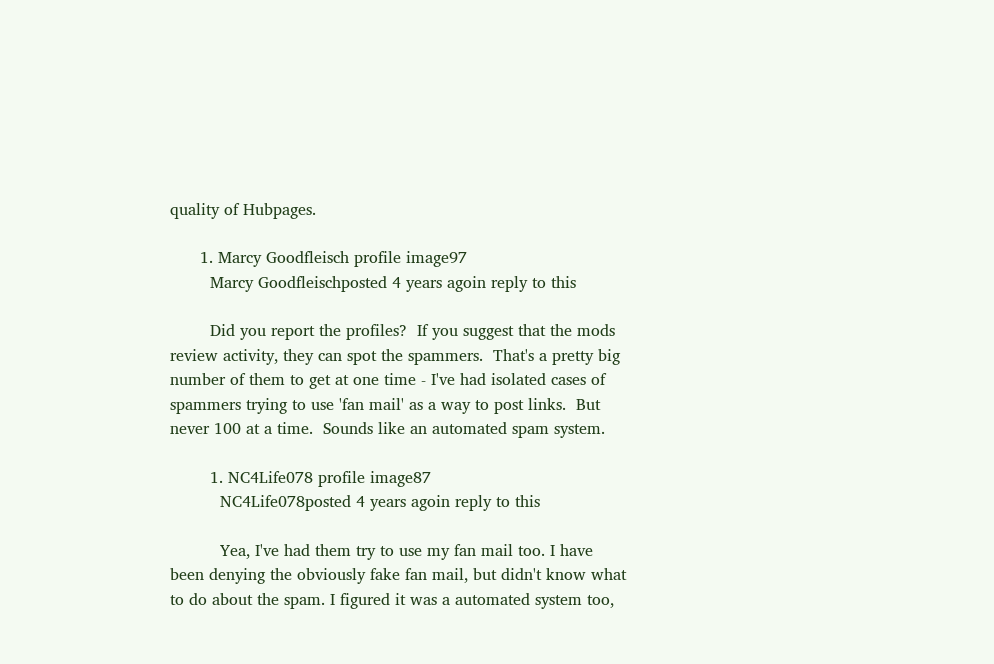quality of Hubpages.

      1. Marcy Goodfleisch profile image97
        Marcy Goodfleischposted 4 years agoin reply to this

        Did you report the profiles?  If you suggest that the mods review activity, they can spot the spammers.  That's a pretty big number of them to get at one time - I've had isolated cases of spammers trying to use 'fan mail' as a way to post links.  But never 100 at a time.  Sounds like an automated spam system.

        1. NC4Life078 profile image87
          NC4Life078posted 4 years agoin reply to this

          Yea, I've had them try to use my fan mail too. I have been denying the obviously fake fan mail, but didn't know what to do about the spam. I figured it was a automated system too,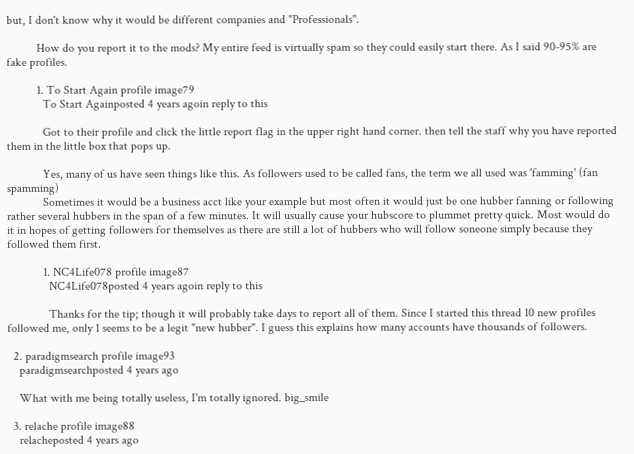but, I don't know why it would be different companies and "Professionals".

          How do you report it to the mods? My entire feed is virtually spam so they could easily start there. As I said 90-95% are fake profiles.

          1. To Start Again profile image79
            To Start Againposted 4 years agoin reply to this

            Got to their profile and click the little report flag in the upper right hand corner. then tell the staff why you have reported them in the little box that pops up.

            Yes, many of us have seen things like this. As followers used to be called fans, the term we all used was 'famming' (fan spamming)
            Sometimes it would be a business acct like your example but most often it would just be one hubber fanning or following rather several hubbers in the span of a few minutes. It will usually cause your hubscore to plummet pretty quick. Most would do it in hopes of getting followers for themselves as there are still a lot of hubbers who will follow soneone simply because they followed them first.

            1. NC4Life078 profile image87
              NC4Life078posted 4 years agoin reply to this

              Thanks for the tip; though it will probably take days to report all of them. Since I started this thread 10 new profiles followed me, only 1 seems to be a legit "new hubber". I guess this explains how many accounts have thousands of followers.

  2. paradigmsearch profile image93
    paradigmsearchposted 4 years ago

    What with me being totally useless, I'm totally ignored. big_smile

  3. relache profile image88
    relacheposted 4 years ago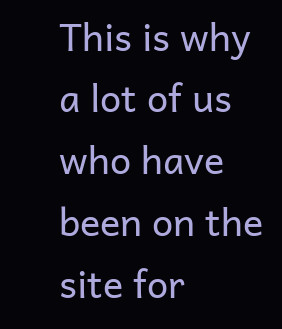This is why a lot of us who have been on the site for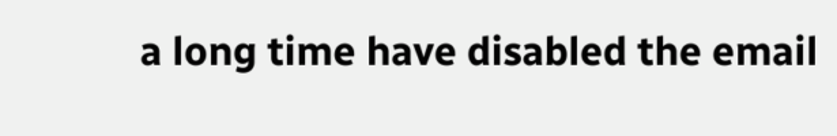a long time have disabled the email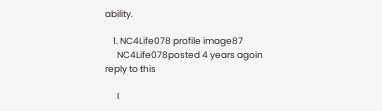ability.

    1. NC4Life078 profile image87
      NC4Life078posted 4 years agoin reply to this

      I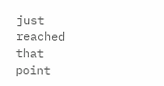just reached that point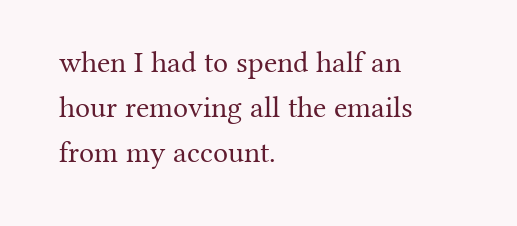when I had to spend half an hour removing all the emails from my account.